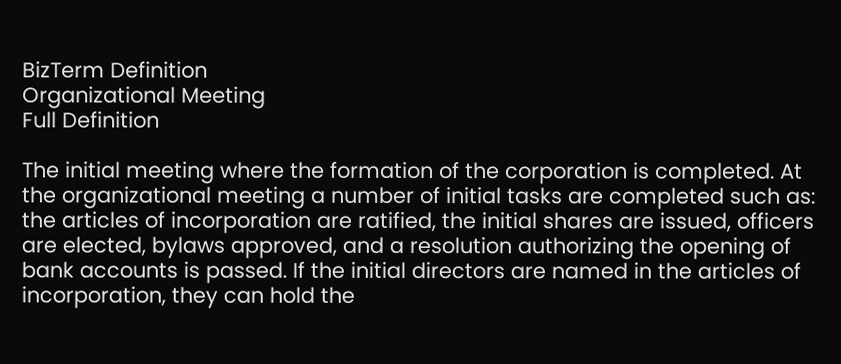BizTerm Definition
Organizational Meeting
Full Definition

The initial meeting where the formation of the corporation is completed. At the organizational meeting a number of initial tasks are completed such as: the articles of incorporation are ratified, the initial shares are issued, officers are elected, bylaws approved, and a resolution authorizing the opening of bank accounts is passed. If the initial directors are named in the articles of incorporation, they can hold the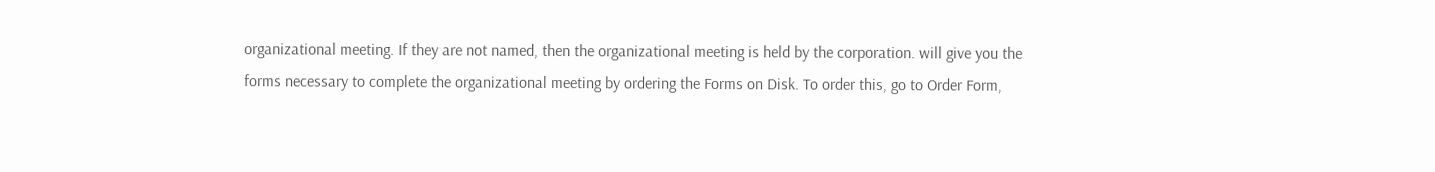organizational meeting. If they are not named, then the organizational meeting is held by the corporation. will give you the forms necessary to complete the organizational meeting by ordering the Forms on Disk. To order this, go to Order Form,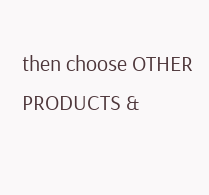then choose OTHER PRODUCTS &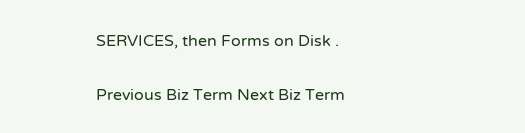SERVICES, then Forms on Disk .

Previous Biz Term Next Biz Term